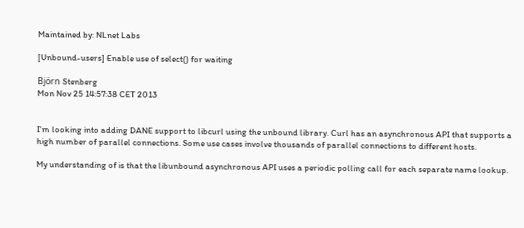Maintained by: NLnet Labs

[Unbound-users] Enable use of select() for waiting

Björn Stenberg
Mon Nov 25 14:57:38 CET 2013


I'm looking into adding DANE support to libcurl using the unbound library. Curl has an asynchronous API that supports a high number of parallel connections. Some use cases involve thousands of parallel connections to different hosts.

My understanding of is that the libunbound asynchronous API uses a periodic polling call for each separate name lookup.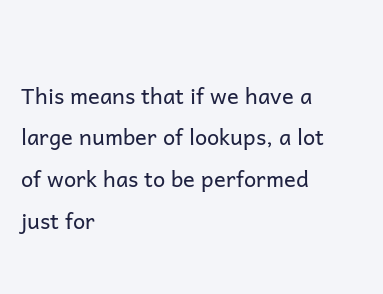This means that if we have a large number of lookups, a lot of work has to be performed just for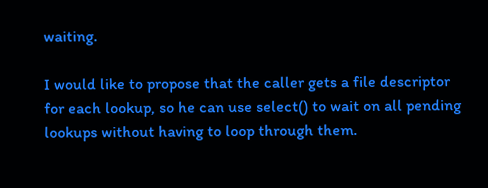waiting.

I would like to propose that the caller gets a file descriptor for each lookup, so he can use select() to wait on all pending lookups without having to loop through them.